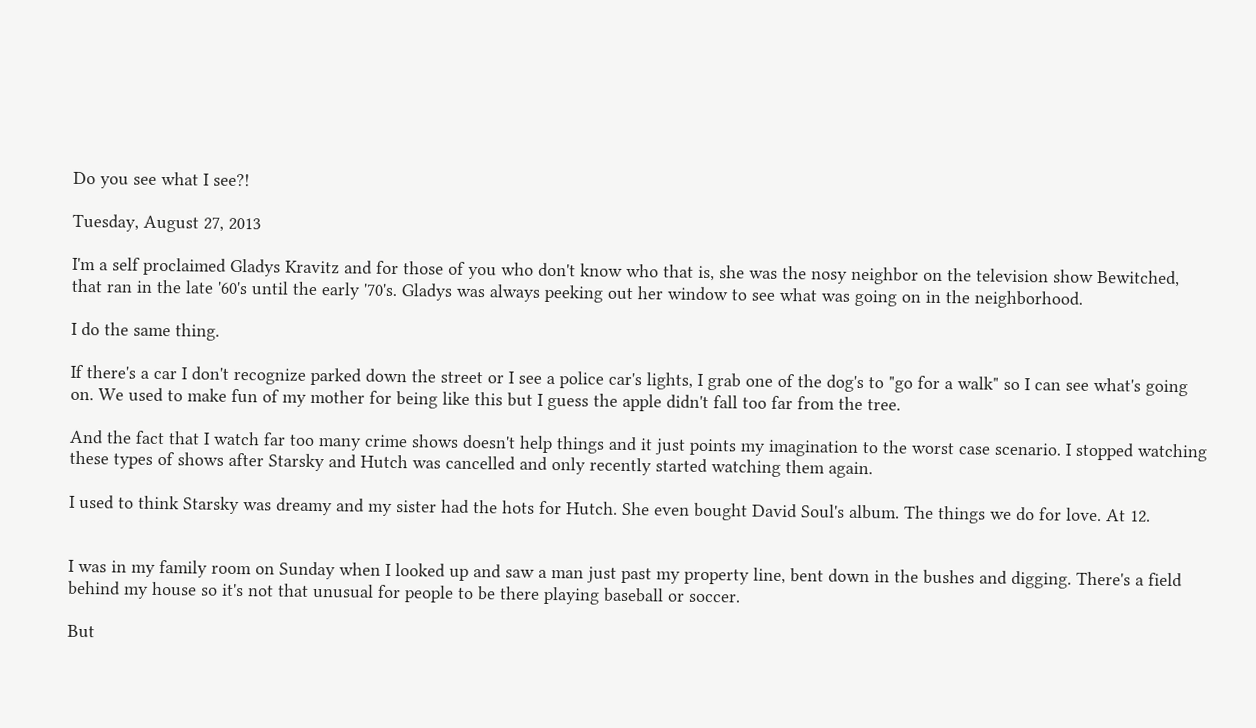Do you see what I see?!

Tuesday, August 27, 2013

I'm a self proclaimed Gladys Kravitz and for those of you who don't know who that is, she was the nosy neighbor on the television show Bewitched, that ran in the late '60's until the early '70's. Gladys was always peeking out her window to see what was going on in the neighborhood.

I do the same thing.

If there's a car I don't recognize parked down the street or I see a police car's lights, I grab one of the dog's to "go for a walk" so I can see what's going on. We used to make fun of my mother for being like this but I guess the apple didn't fall too far from the tree.

And the fact that I watch far too many crime shows doesn't help things and it just points my imagination to the worst case scenario. I stopped watching these types of shows after Starsky and Hutch was cancelled and only recently started watching them again.

I used to think Starsky was dreamy and my sister had the hots for Hutch. She even bought David Soul's album. The things we do for love. At 12.


I was in my family room on Sunday when I looked up and saw a man just past my property line, bent down in the bushes and digging. There's a field behind my house so it's not that unusual for people to be there playing baseball or soccer.

But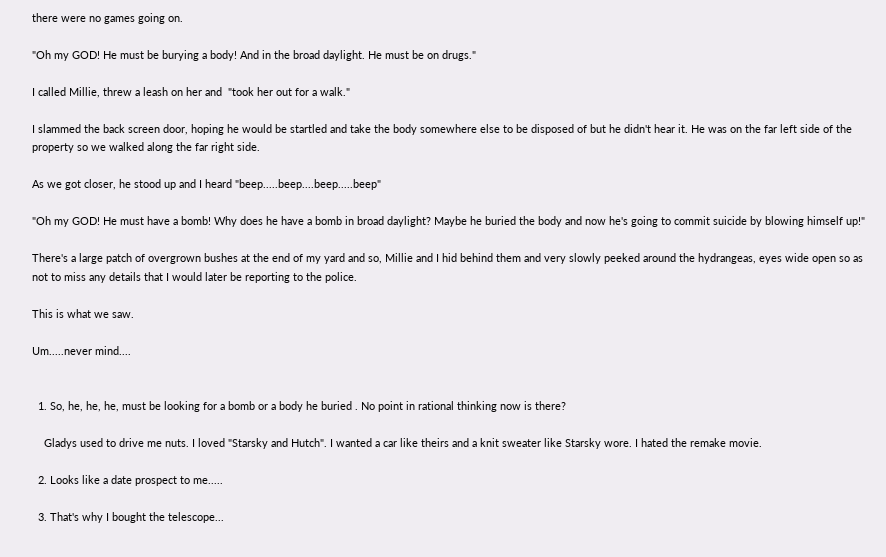there were no games going on.

"Oh my GOD! He must be burying a body! And in the broad daylight. He must be on drugs."

I called Millie, threw a leash on her and  "took her out for a walk."

I slammed the back screen door, hoping he would be startled and take the body somewhere else to be disposed of but he didn't hear it. He was on the far left side of the property so we walked along the far right side.

As we got closer, he stood up and I heard "beep.....beep....beep.....beep"

"Oh my GOD! He must have a bomb! Why does he have a bomb in broad daylight? Maybe he buried the body and now he's going to commit suicide by blowing himself up!"

There's a large patch of overgrown bushes at the end of my yard and so, Millie and I hid behind them and very slowly peeked around the hydrangeas, eyes wide open so as not to miss any details that I would later be reporting to the police.

This is what we saw.

Um.....never mind....


  1. So, he, he, he, must be looking for a bomb or a body he buried . No point in rational thinking now is there?

    Gladys used to drive me nuts. I loved "Starsky and Hutch". I wanted a car like theirs and a knit sweater like Starsky wore. I hated the remake movie.

  2. Looks like a date prospect to me.....

  3. That's why I bought the telescope...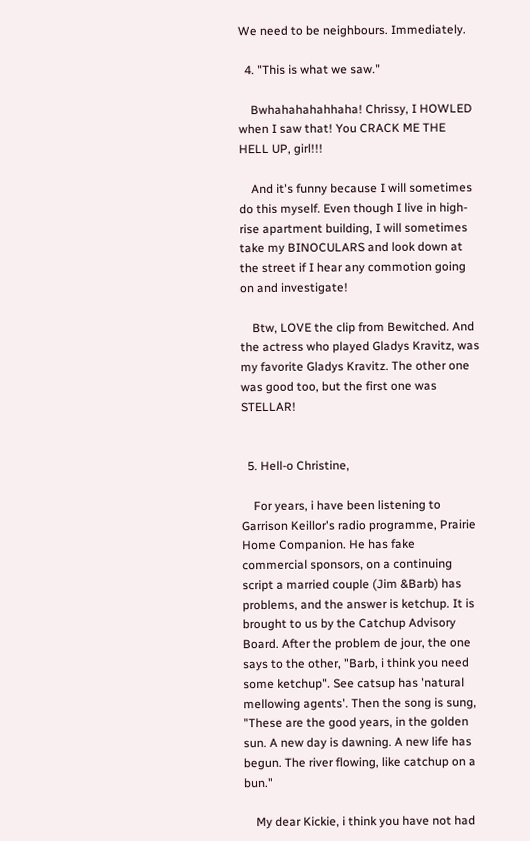We need to be neighbours. Immediately.

  4. "This is what we saw."

    Bwhahahahahhaha! Chrissy, I HOWLED when I saw that! You CRACK ME THE HELL UP, girl!!!

    And it's funny because I will sometimes do this myself. Even though I live in high-rise apartment building, I will sometimes take my BINOCULARS and look down at the street if I hear any commotion going on and investigate!

    Btw, LOVE the clip from Bewitched. And the actress who played Gladys Kravitz, was my favorite Gladys Kravitz. The other one was good too, but the first one was STELLAR!


  5. Hell-o Christine,

    For years, i have been listening to Garrison Keillor's radio programme, Prairie Home Companion. He has fake commercial sponsors, on a continuing script a married couple (Jim &Barb) has problems, and the answer is ketchup. It is brought to us by the Catchup Advisory Board. After the problem de jour, the one says to the other, "Barb, i think you need some ketchup". See catsup has 'natural mellowing agents'. Then the song is sung, "These are the good years, in the golden sun. A new day is dawning. A new life has begun. The river flowing, like catchup on a bun."

    My dear Kickie, i think you have not had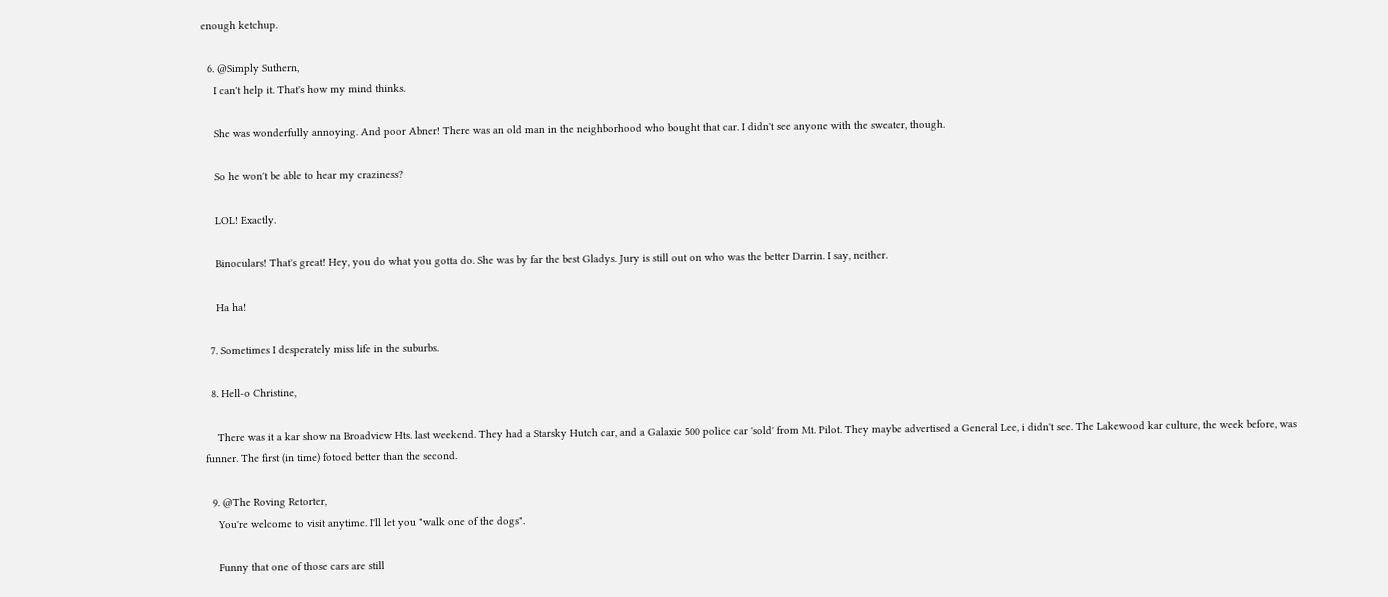enough ketchup.

  6. @Simply Suthern,
    I can't help it. That's how my mind thinks.

    She was wonderfully annoying. And poor Abner! There was an old man in the neighborhood who bought that car. I didn't see anyone with the sweater, though.

    So he won't be able to hear my craziness?

    LOL! Exactly.

    Binoculars! That's great! Hey, you do what you gotta do. She was by far the best Gladys. Jury is still out on who was the better Darrin. I say, neither.

    Ha ha!

  7. Sometimes I desperately miss life in the suburbs.

  8. Hell-o Christine,

    There was it a kar show na Broadview Hts. last weekend. They had a Starsky Hutch car, and a Galaxie 500 police car 'sold' from Mt. Pilot. They maybe advertised a General Lee, i didn't see. The Lakewood kar culture, the week before, was funner. The first (in time) fotoed better than the second.

  9. @The Roving Retorter,
    You're welcome to visit anytime. I'll let you "walk one of the dogs".

    Funny that one of those cars are still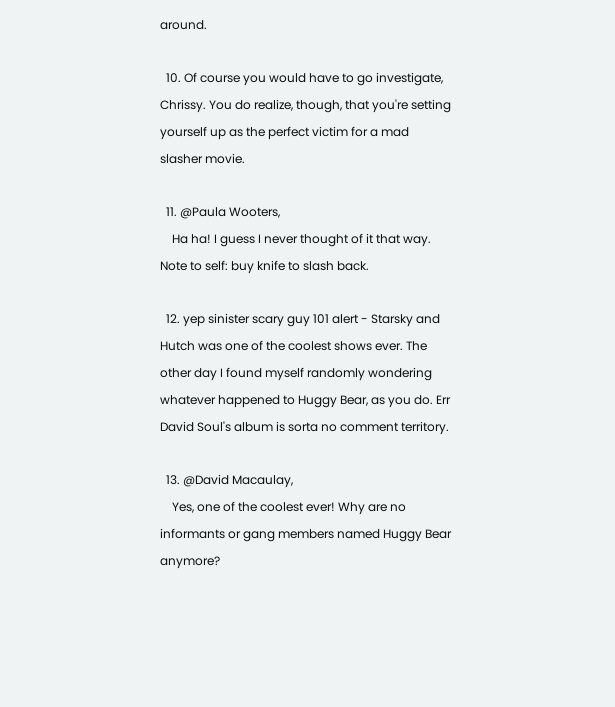around.

  10. Of course you would have to go investigate, Chrissy. You do realize, though, that you're setting yourself up as the perfect victim for a mad slasher movie.

  11. @Paula Wooters,
    Ha ha! I guess I never thought of it that way. Note to self: buy knife to slash back.

  12. yep sinister scary guy 101 alert - Starsky and Hutch was one of the coolest shows ever. The other day I found myself randomly wondering whatever happened to Huggy Bear, as you do. Err David Soul's album is sorta no comment territory.

  13. @David Macaulay,
    Yes, one of the coolest ever! Why are no informants or gang members named Huggy Bear anymore?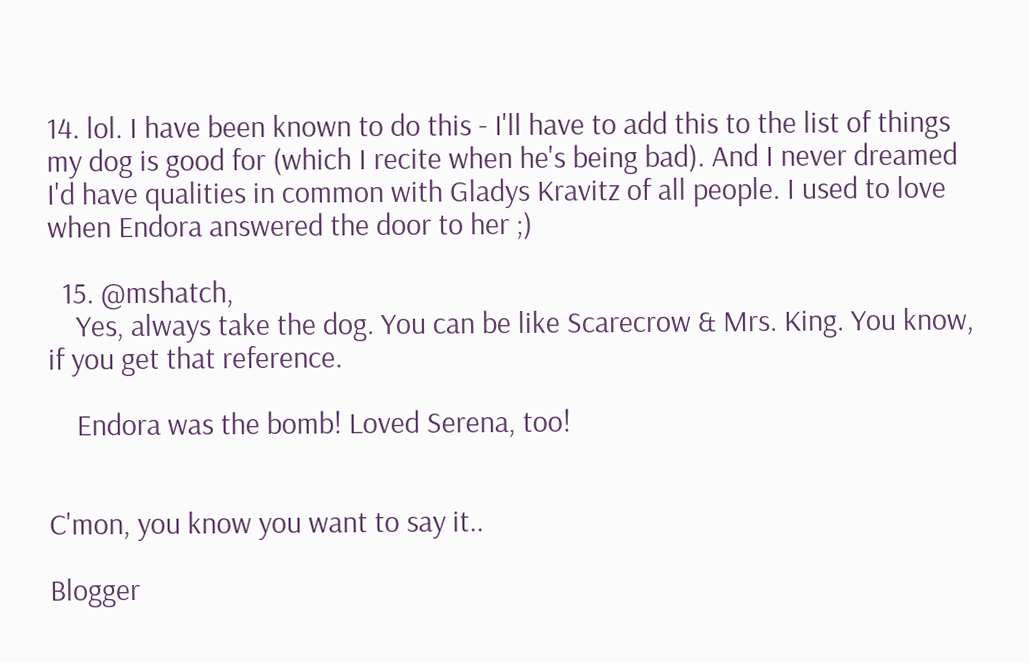14. lol. I have been known to do this - I'll have to add this to the list of things my dog is good for (which I recite when he's being bad). And I never dreamed I'd have qualities in common with Gladys Kravitz of all people. I used to love when Endora answered the door to her ;)

  15. @mshatch,
    Yes, always take the dog. You can be like Scarecrow & Mrs. King. You know, if you get that reference.

    Endora was the bomb! Loved Serena, too!


C'mon, you know you want to say it..

Blogger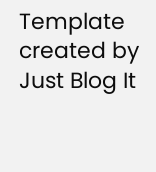Template created by Just Blog It